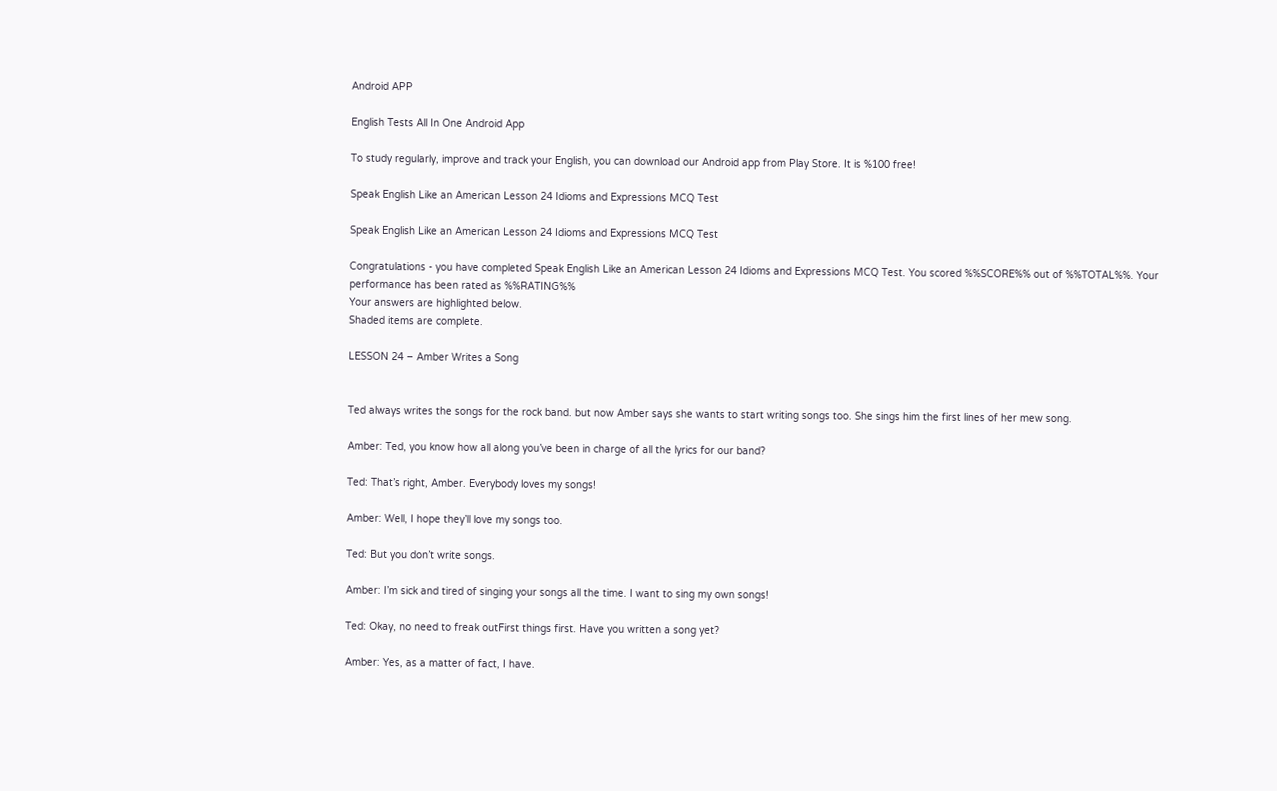Android APP

English Tests All In One Android App

To study regularly, improve and track your English, you can download our Android app from Play Store. It is %100 free!

Speak English Like an American Lesson 24 Idioms and Expressions MCQ Test

Speak English Like an American Lesson 24 Idioms and Expressions MCQ Test

Congratulations - you have completed Speak English Like an American Lesson 24 Idioms and Expressions MCQ Test. You scored %%SCORE%% out of %%TOTAL%%. Your performance has been rated as %%RATING%%
Your answers are highlighted below.
Shaded items are complete.

LESSON 24 – Amber Writes a Song


Ted always writes the songs for the rock band. but now Amber says she wants to start writing songs too. She sings him the first lines of her mew song.

Amber: Ted, you know how all along you’ve been in charge of all the lyrics for our band?

Ted: That’s right, Amber. Everybody loves my songs!

Amber: Well, I hope they’ll love my songs too.

Ted: But you don’t write songs.

Amber: I’m sick and tired of singing your songs all the time. I want to sing my own songs!

Ted: Okay, no need to freak outFirst things first. Have you written a song yet?

Amber: Yes, as a matter of fact, I have.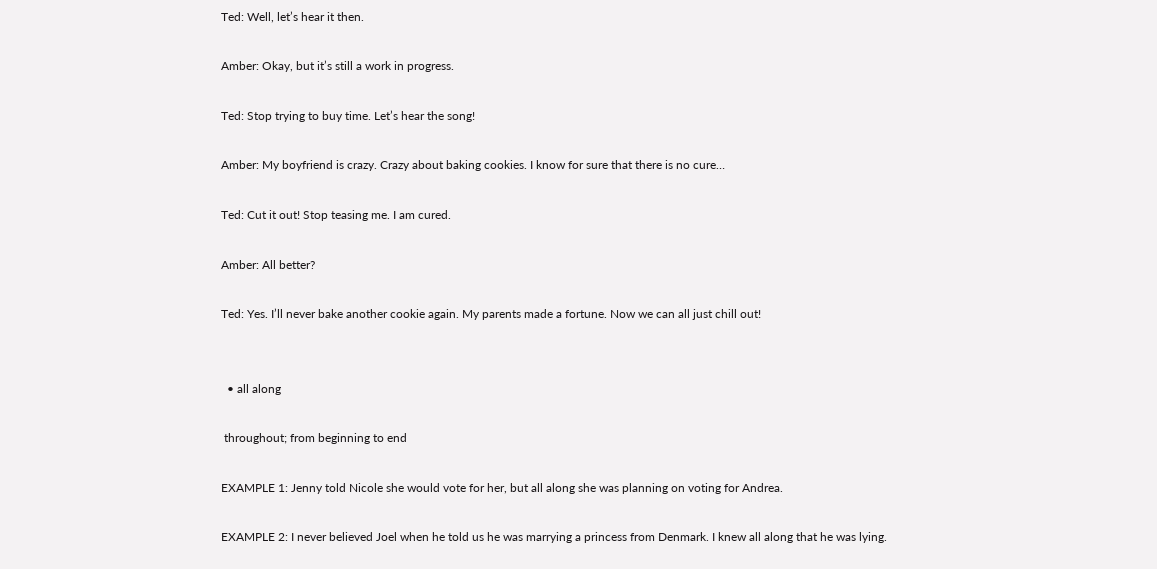Ted: Well, let’s hear it then.

Amber: Okay, but it’s still a work in progress.

Ted: Stop trying to buy time. Let’s hear the song!

Amber: My boyfriend is crazy. Crazy about baking cookies. I know for sure that there is no cure…

Ted: Cut it out! Stop teasing me. I am cured.

Amber: All better?

Ted: Yes. I’ll never bake another cookie again. My parents made a fortune. Now we can all just chill out!


  • all along

 throughout; from beginning to end

EXAMPLE 1: Jenny told Nicole she would vote for her, but all along she was planning on voting for Andrea.

EXAMPLE 2: I never believed Joel when he told us he was marrying a princess from Denmark. I knew all along that he was lying.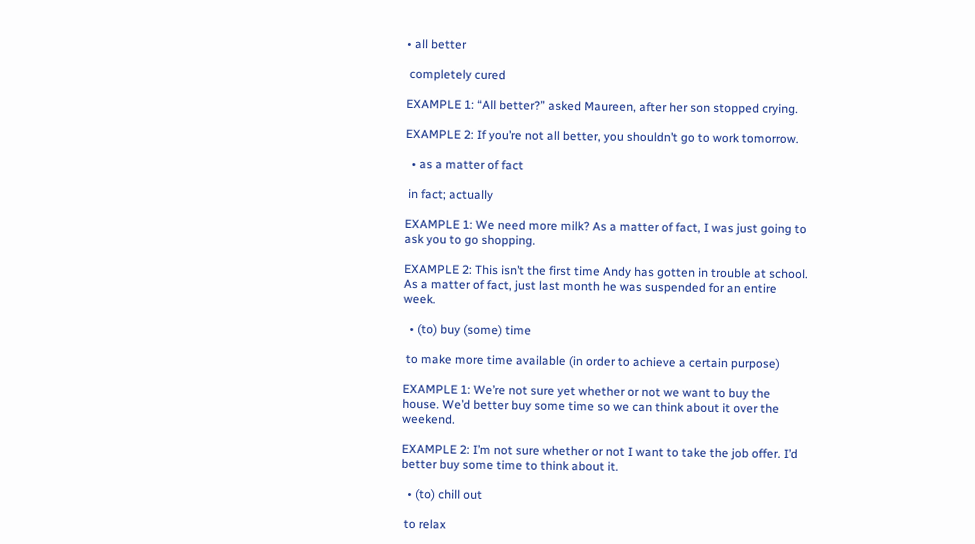• all better

 completely cured

EXAMPLE 1: “All better?” asked Maureen, after her son stopped crying.

EXAMPLE 2: If you’re not all better, you shouldn’t go to work tomorrow.

  • as a matter of fact

 in fact; actually

EXAMPLE 1: We need more milk? As a matter of fact, I was just going to ask you to go shopping.

EXAMPLE 2: This isn’t the first time Andy has gotten in trouble at school. As a matter of fact, just last month he was suspended for an entire week.

  • (to) buy (some) time

 to make more time available (in order to achieve a certain purpose)

EXAMPLE 1: We’re not sure yet whether or not we want to buy the house. We’d better buy some time so we can think about it over the weekend.

EXAMPLE 2: I’m not sure whether or not I want to take the job offer. I’d better buy some time to think about it.

  • (to) chill out

 to relax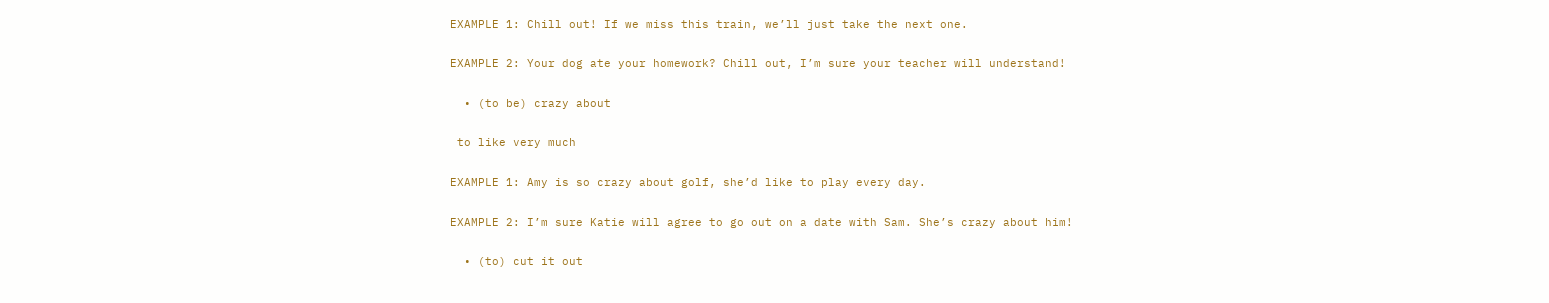EXAMPLE 1: Chill out! If we miss this train, we’ll just take the next one.

EXAMPLE 2: Your dog ate your homework? Chill out, I’m sure your teacher will understand!

  • (to be) crazy about

 to like very much

EXAMPLE 1: Amy is so crazy about golf, she’d like to play every day.

EXAMPLE 2: I’m sure Katie will agree to go out on a date with Sam. She’s crazy about him!

  • (to) cut it out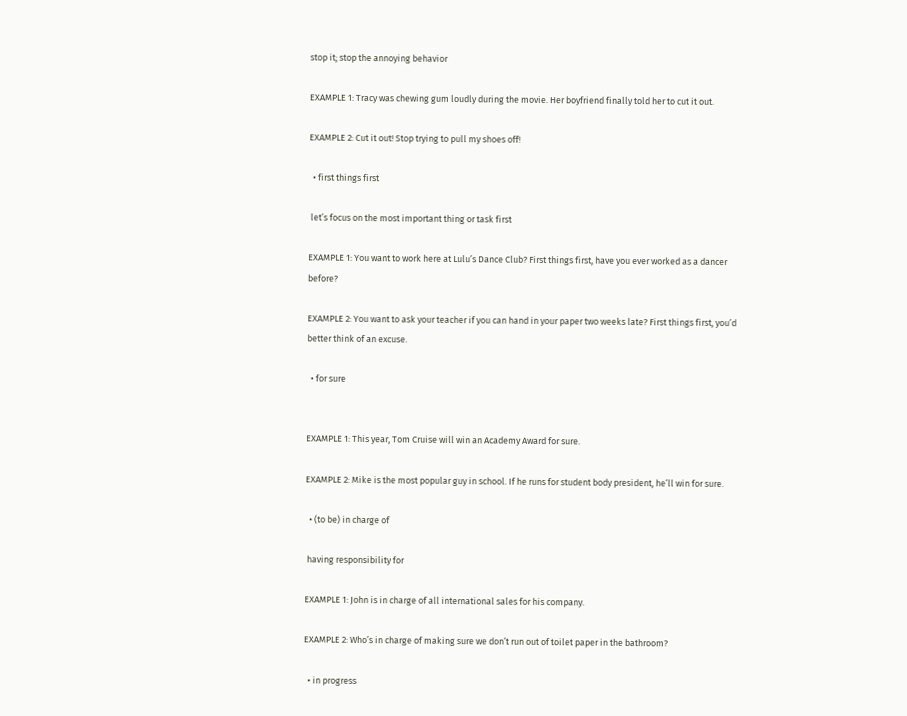stop it; stop the annoying behavior

EXAMPLE 1: Tracy was chewing gum loudly during the movie. Her boyfriend finally told her to cut it out.

EXAMPLE 2: Cut it out! Stop trying to pull my shoes off!

  • first things first

 let’s focus on the most important thing or task first

EXAMPLE 1: You want to work here at Lulu’s Dance Club? First things first, have you ever worked as a dancer before?

EXAMPLE 2: You want to ask your teacher if you can hand in your paper two weeks late? First things first, you’d better think of an excuse.

  • for sure


EXAMPLE 1: This year, Tom Cruise will win an Academy Award for sure.

EXAMPLE 2: Mike is the most popular guy in school. If he runs for student body president, he’ll win for sure.

  • (to be) in charge of

 having responsibility for

EXAMPLE 1: John is in charge of all international sales for his company.

EXAMPLE 2: Who’s in charge of making sure we don’t run out of toilet paper in the bathroom?

  • in progress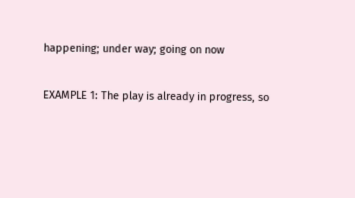happening; under way; going on now

EXAMPLE 1: The play is already in progress, so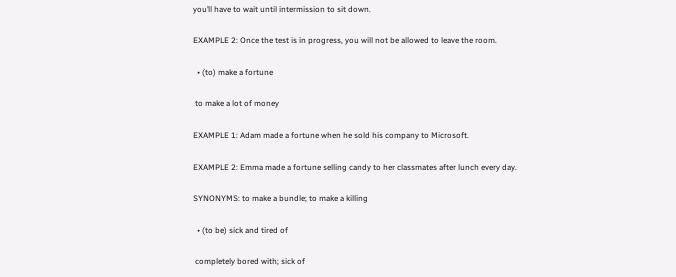you’ll have to wait until intermission to sit down.

EXAMPLE 2: Once the test is in progress, you will not be allowed to leave the room.

  • (to) make a fortune

 to make a lot of money

EXAMPLE 1: Adam made a fortune when he sold his company to Microsoft.

EXAMPLE 2: Emma made a fortune selling candy to her classmates after lunch every day.

SYNONYMS: to make a bundle; to make a killing

  • (to be) sick and tired of

 completely bored with; sick of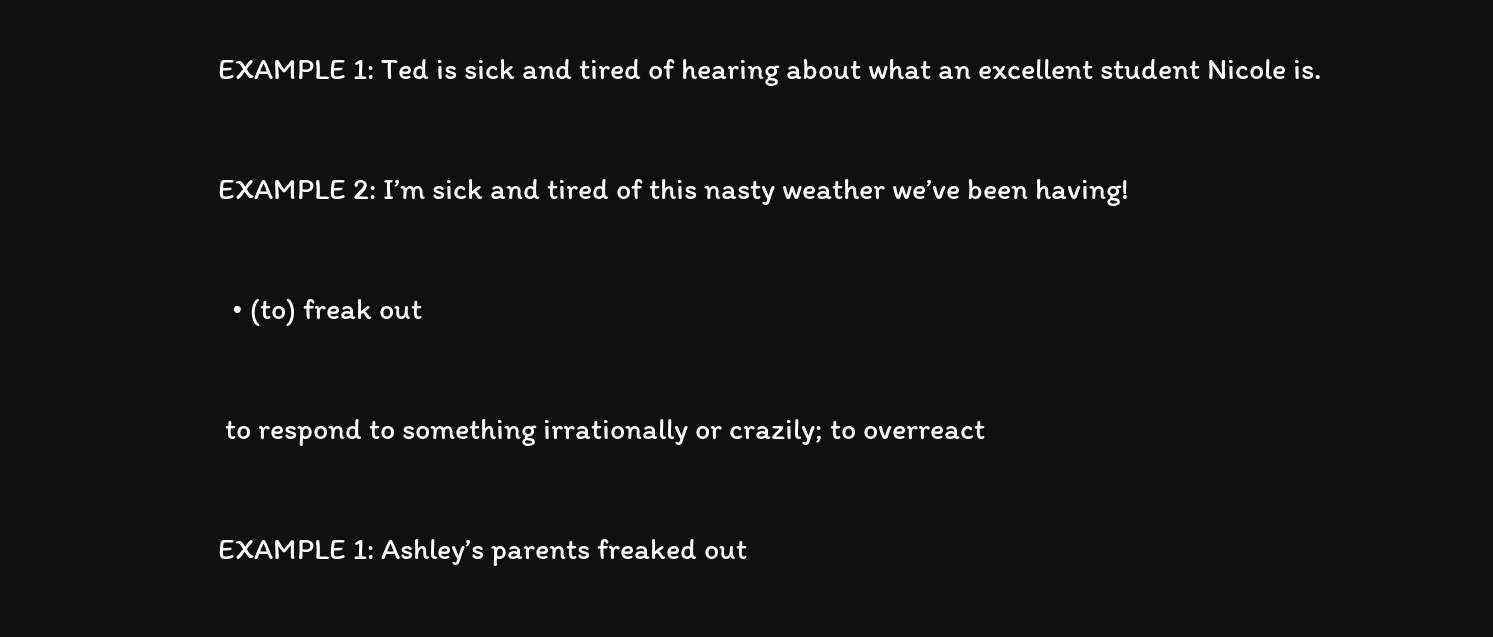EXAMPLE 1: Ted is sick and tired of hearing about what an excellent student Nicole is.

EXAMPLE 2: I’m sick and tired of this nasty weather we’ve been having!

  • (to) freak out

 to respond to something irrationally or crazily; to overreact

EXAMPLE 1: Ashley’s parents freaked out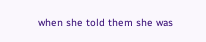when she told them she was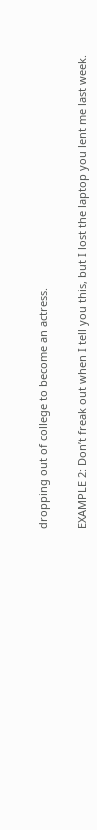dropping out of college to become an actress.

EXAMPLE 2: Don’t freak out when I tell you this, but I lost the laptop you lent me last week.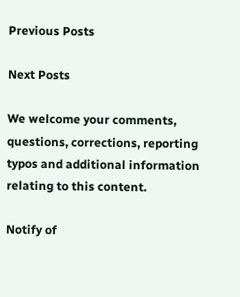Previous Posts

Next Posts

We welcome your comments, questions, corrections, reporting typos and additional information relating to this content.

Notify of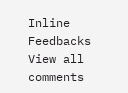Inline Feedbacks
View all comments